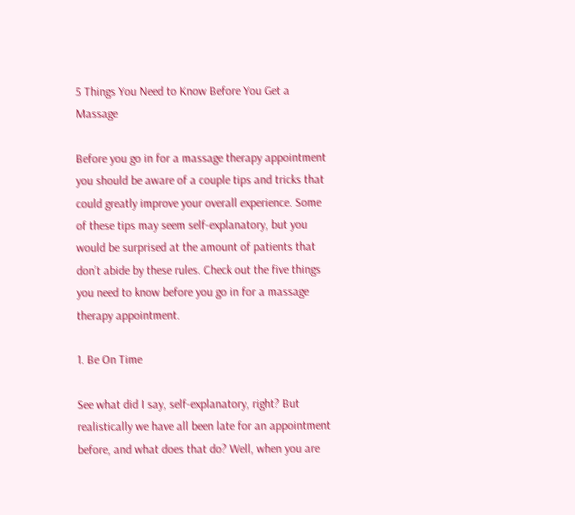5 Things You Need to Know Before You Get a Massage

Before you go in for a massage therapy appointment you should be aware of a couple tips and tricks that could greatly improve your overall experience. Some of these tips may seem self-explanatory, but you would be surprised at the amount of patients that don’t abide by these rules. Check out the five things you need to know before you go in for a massage therapy appointment.

1. Be On Time

See what did I say, self-explanatory, right? But realistically we have all been late for an appointment before, and what does that do? Well, when you are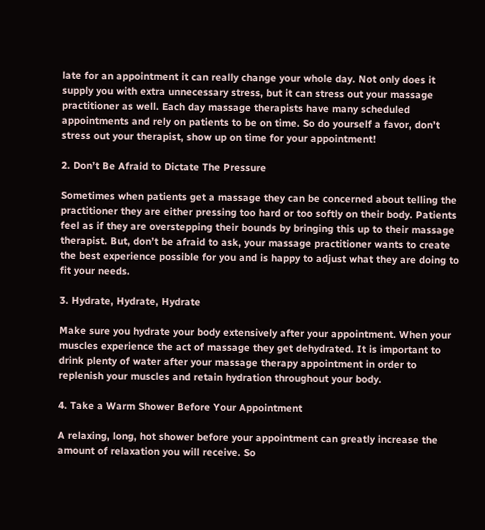late for an appointment it can really change your whole day. Not only does it supply you with extra unnecessary stress, but it can stress out your massage practitioner as well. Each day massage therapists have many scheduled appointments and rely on patients to be on time. So do yourself a favor, don’t stress out your therapist, show up on time for your appointment!

2. Don’t Be Afraid to Dictate The Pressure

Sometimes when patients get a massage they can be concerned about telling the practitioner they are either pressing too hard or too softly on their body. Patients feel as if they are overstepping their bounds by bringing this up to their massage therapist. But, don’t be afraid to ask, your massage practitioner wants to create the best experience possible for you and is happy to adjust what they are doing to fit your needs.

3. Hydrate, Hydrate, Hydrate

Make sure you hydrate your body extensively after your appointment. When your muscles experience the act of massage they get dehydrated. It is important to drink plenty of water after your massage therapy appointment in order to replenish your muscles and retain hydration throughout your body.

4. Take a Warm Shower Before Your Appointment

A relaxing, long, hot shower before your appointment can greatly increase the amount of relaxation you will receive. So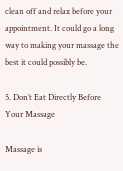clean off and relax before your appointment. It could go a long way to making your massage the best it could possibly be.

5. Don’t Eat Directly Before Your Massage

Massage is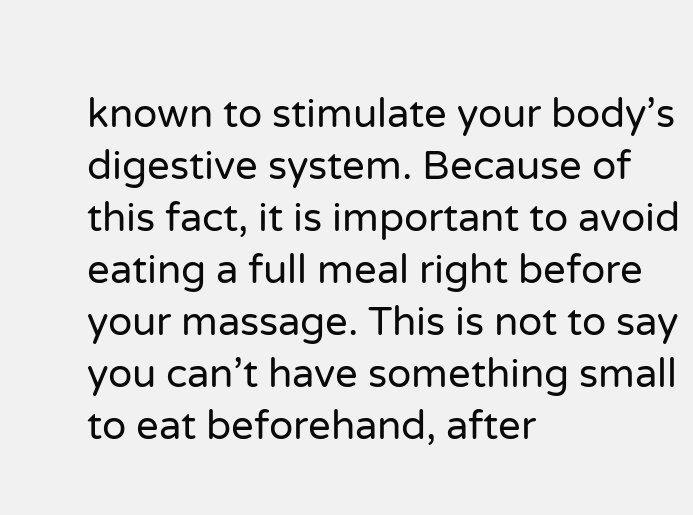known to stimulate your body’s digestive system. Because of this fact, it is important to avoid eating a full meal right before your massage. This is not to say you can’t have something small to eat beforehand, after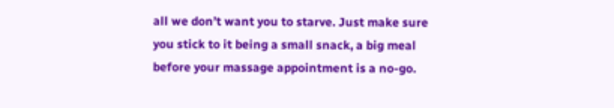all we don’t want you to starve. Just make sure you stick to it being a small snack, a big meal before your massage appointment is a no-go.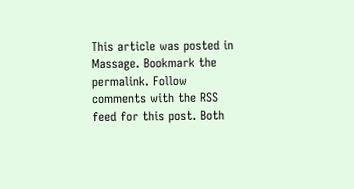This article was posted in Massage. Bookmark the permalink. Follow comments with the RSS feed for this post. Both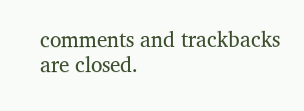comments and trackbacks are closed.